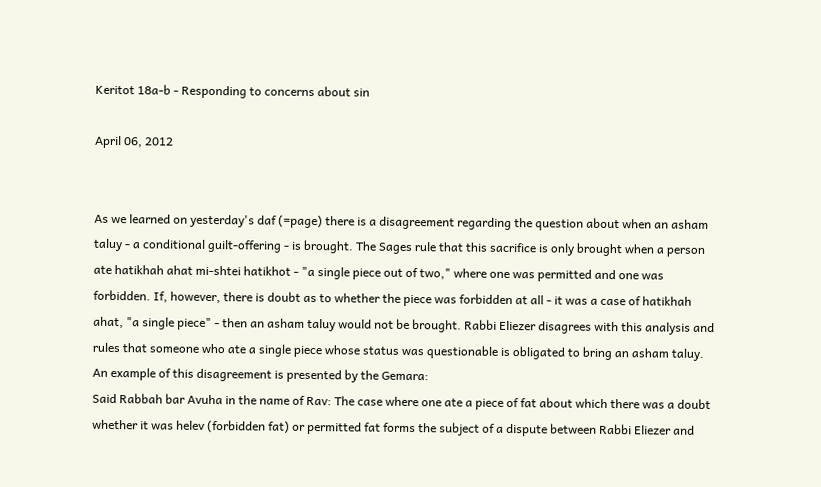Keritot 18a-b - Responding to concerns about sin

April 06, 2012


As we learned on yesterday's daf (=page) there is a disagreement regarding the question about when an asham taluy - a conditional guilt-offering - is brought. The Sages rule that this sacrifice is only brought when a person ate hatikhah ahat mi-shtei hatikhot - "a single piece out of two," where one was permitted and one was forbidden. If, however, there is doubt as to whether the piece was forbidden at all - it was a case of hatikhah ahat, "a single piece" - then an asham taluy would not be brought. Rabbi Eliezer disagrees with this analysis and rules that someone who ate a single piece whose status was questionable is obligated to bring an asham taluy.
An example of this disagreement is presented by the Gemara:
Said Rabbah bar Avuha in the name of Rav: The case where one ate a piece of fat about which there was a doubt whether it was helev (forbidden fat) or permitted fat forms the subject of a dispute between Rabbi Eliezer and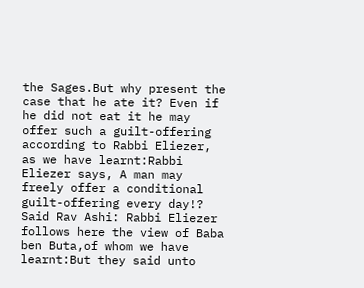the Sages.But why present the case that he ate it? Even if he did not eat it he may offer such a guilt-offering according to Rabbi Eliezer, as we have learnt:Rabbi Eliezer says, A man may freely offer a conditional guilt-offering every day!?
Said Rav Ashi: Rabbi Eliezer follows here the view of Baba ben Buta,of whom we have learnt:But they said unto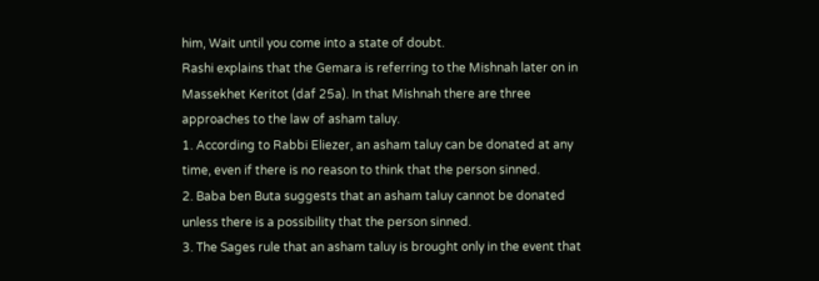him, Wait until you come into a state of doubt.
Rashi explains that the Gemara is referring to the Mishnah later on in Massekhet Keritot (daf 25a). In that Mishnah there are three approaches to the law of asham taluy.
1. According to Rabbi Eliezer, an asham taluy can be donated at any time, even if there is no reason to think that the person sinned.
2. Baba ben Buta suggests that an asham taluy cannot be donated unless there is a possibility that the person sinned.
3. The Sages rule that an asham taluy is brought only in the event that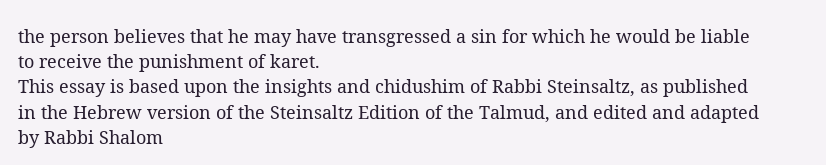the person believes that he may have transgressed a sin for which he would be liable to receive the punishment of karet.
This essay is based upon the insights and chidushim of Rabbi Steinsaltz, as published in the Hebrew version of the Steinsaltz Edition of the Talmud, and edited and adapted by Rabbi Shalom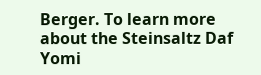Berger. To learn more about the Steinsaltz Daf Yomi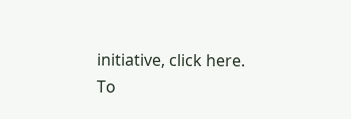initiative, click here.
To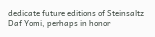dedicate future editions of Steinsaltz Daf Yomi, perhaps in honor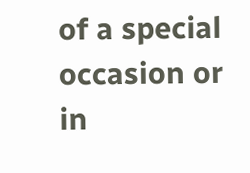of a special occasion or
in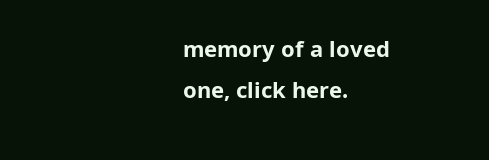memory of a loved one, click here.